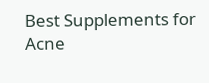Best Supplements for Acne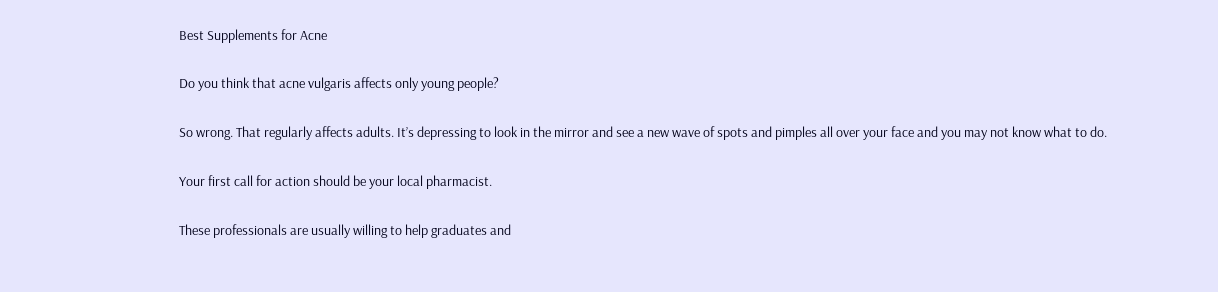Best Supplements for Acne

Do you think that acne vulgaris affects only young people?

So wrong. That regularly affects adults. It’s depressing to look in the mirror and see a new wave of spots and pimples all over your face and you may not know what to do.

Your first call for action should be your local pharmacist.

These professionals are usually willing to help graduates and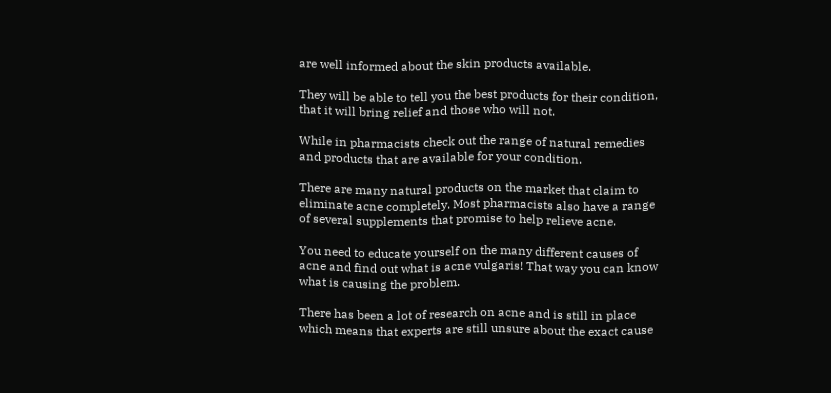are well informed about the skin products available.

They will be able to tell you the best products for their condition, that it will bring relief and those who will not.

While in pharmacists check out the range of natural remedies and products that are available for your condition.

There are many natural products on the market that claim to eliminate acne completely. Most pharmacists also have a range of several supplements that promise to help relieve acne.

You need to educate yourself on the many different causes of acne and find out what is acne vulgaris! That way you can know what is causing the problem.

There has been a lot of research on acne and is still in place which means that experts are still unsure about the exact cause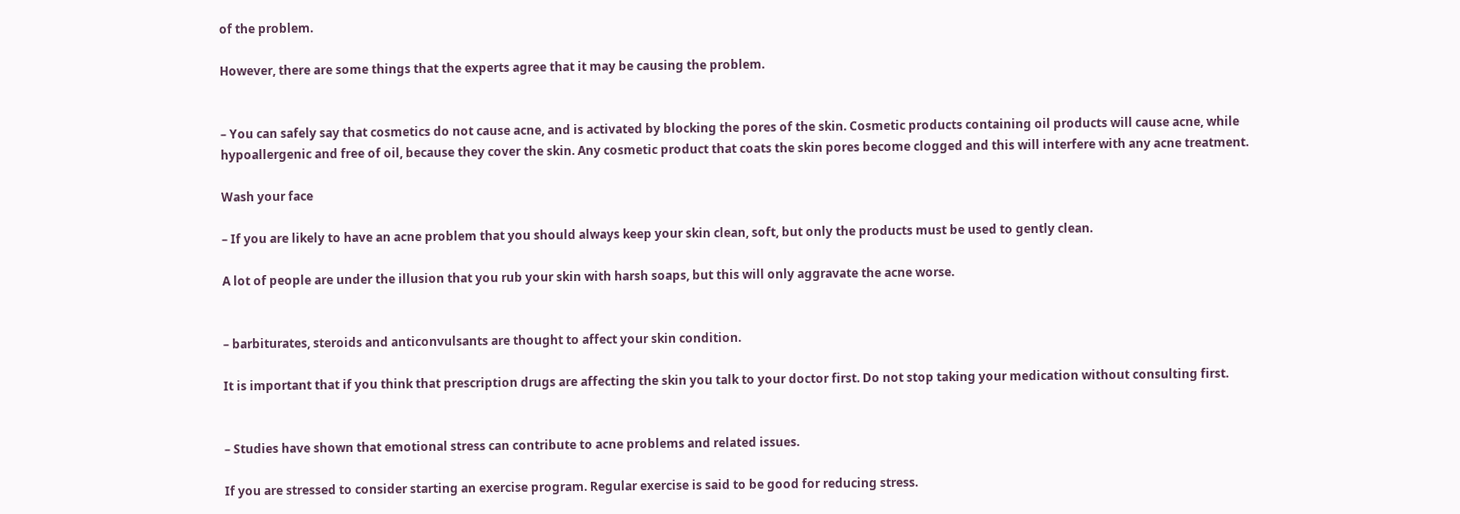of the problem.

However, there are some things that the experts agree that it may be causing the problem.


– You can safely say that cosmetics do not cause acne, and is activated by blocking the pores of the skin. Cosmetic products containing oil products will cause acne, while hypoallergenic and free of oil, because they cover the skin. Any cosmetic product that coats the skin pores become clogged and this will interfere with any acne treatment.

Wash your face

– If you are likely to have an acne problem that you should always keep your skin clean, soft, but only the products must be used to gently clean.

A lot of people are under the illusion that you rub your skin with harsh soaps, but this will only aggravate the acne worse.


– barbiturates, steroids and anticonvulsants are thought to affect your skin condition.

It is important that if you think that prescription drugs are affecting the skin you talk to your doctor first. Do not stop taking your medication without consulting first.


– Studies have shown that emotional stress can contribute to acne problems and related issues.

If you are stressed to consider starting an exercise program. Regular exercise is said to be good for reducing stress.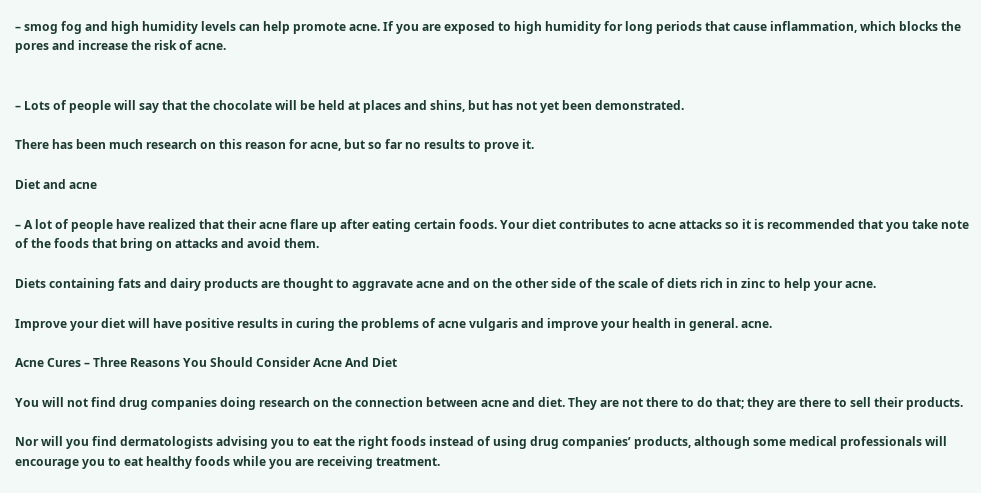– smog fog and high humidity levels can help promote acne. If you are exposed to high humidity for long periods that cause inflammation, which blocks the pores and increase the risk of acne.


– Lots of people will say that the chocolate will be held at places and shins, but has not yet been demonstrated.

There has been much research on this reason for acne, but so far no results to prove it.

Diet and acne

– A lot of people have realized that their acne flare up after eating certain foods. Your diet contributes to acne attacks so it is recommended that you take note of the foods that bring on attacks and avoid them.

Diets containing fats and dairy products are thought to aggravate acne and on the other side of the scale of diets rich in zinc to help your acne.

Improve your diet will have positive results in curing the problems of acne vulgaris and improve your health in general. acne.

Acne Cures – Three Reasons You Should Consider Acne And Diet

You will not find drug companies doing research on the connection between acne and diet. They are not there to do that; they are there to sell their products.

Nor will you find dermatologists advising you to eat the right foods instead of using drug companies’ products, although some medical professionals will encourage you to eat healthy foods while you are receiving treatment.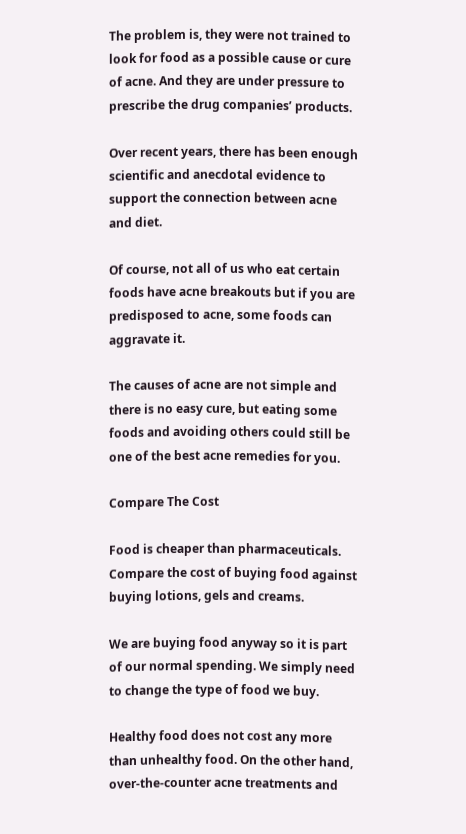The problem is, they were not trained to look for food as a possible cause or cure of acne. And they are under pressure to prescribe the drug companies’ products.

Over recent years, there has been enough scientific and anecdotal evidence to support the connection between acne and diet.

Of course, not all of us who eat certain foods have acne breakouts but if you are predisposed to acne, some foods can aggravate it.

The causes of acne are not simple and there is no easy cure, but eating some foods and avoiding others could still be one of the best acne remedies for you.

Compare The Cost

Food is cheaper than pharmaceuticals. Compare the cost of buying food against buying lotions, gels and creams.

We are buying food anyway so it is part of our normal spending. We simply need to change the type of food we buy.

Healthy food does not cost any more than unhealthy food. On the other hand, over-the-counter acne treatments and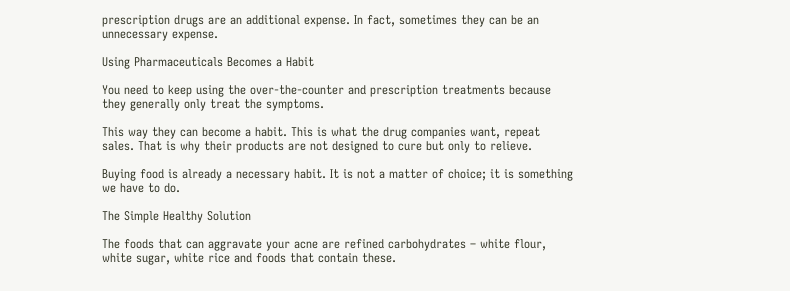prescription drugs are an additional expense. In fact, sometimes they can be an unnecessary expense.

Using Pharmaceuticals Becomes a Habit

You need to keep using the over-the-counter and prescription treatments because they generally only treat the symptoms.

This way they can become a habit. This is what the drug companies want, repeat sales. That is why their products are not designed to cure but only to relieve.

Buying food is already a necessary habit. It is not a matter of choice; it is something we have to do.

The Simple Healthy Solution

The foods that can aggravate your acne are refined carbohydrates – white flour, white sugar, white rice and foods that contain these.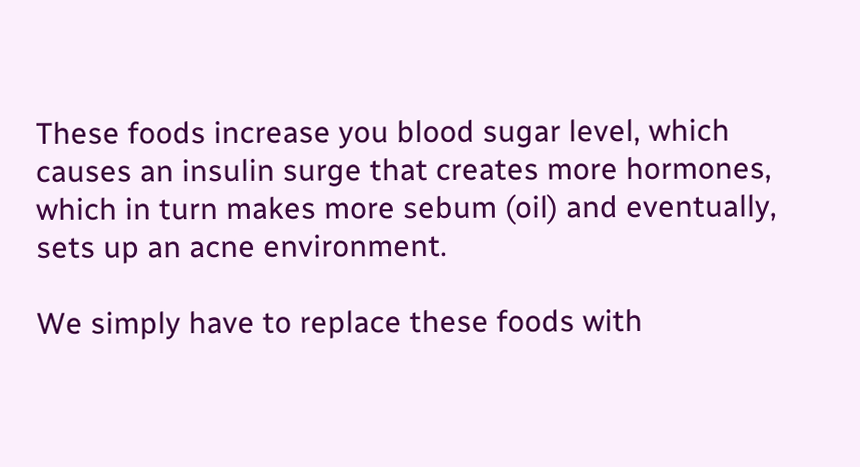These foods increase you blood sugar level, which causes an insulin surge that creates more hormones, which in turn makes more sebum (oil) and eventually, sets up an acne environment.

We simply have to replace these foods with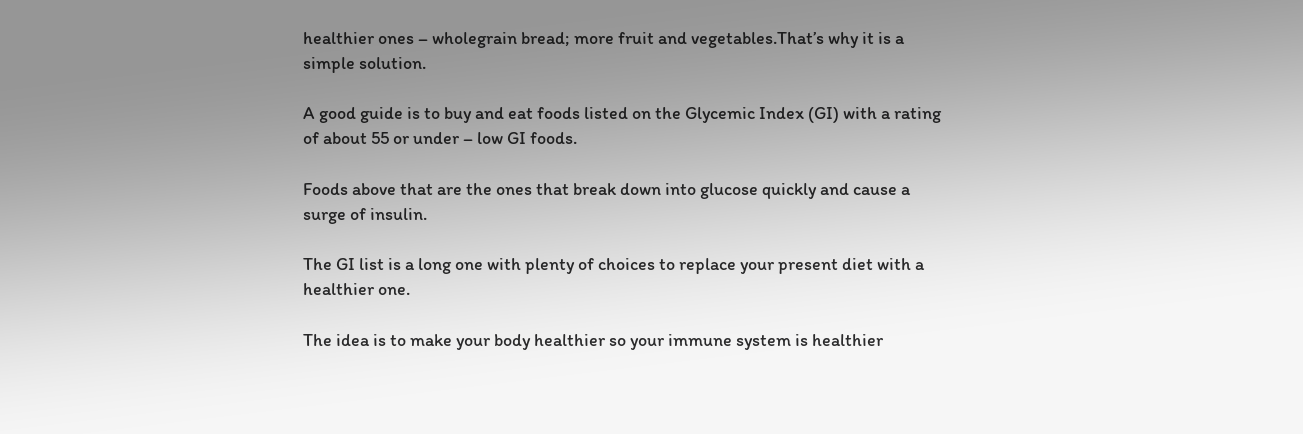healthier ones – wholegrain bread; more fruit and vegetables.That’s why it is a simple solution.

A good guide is to buy and eat foods listed on the Glycemic Index (GI) with a rating of about 55 or under – low GI foods.

Foods above that are the ones that break down into glucose quickly and cause a surge of insulin.

The GI list is a long one with plenty of choices to replace your present diet with a healthier one.

The idea is to make your body healthier so your immune system is healthier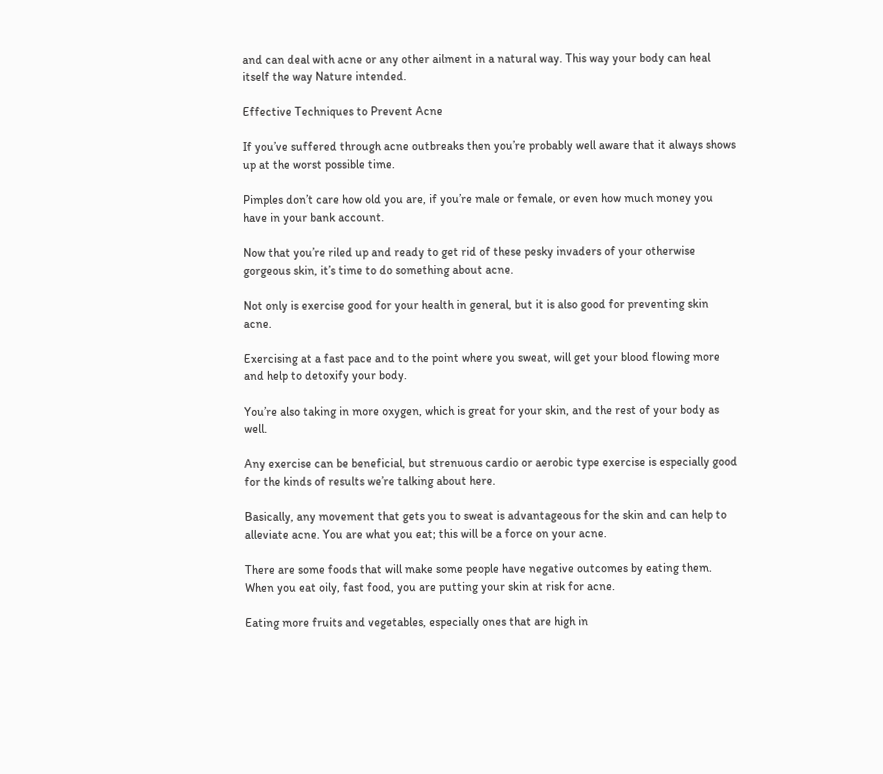and can deal with acne or any other ailment in a natural way. This way your body can heal itself the way Nature intended.

Effective Techniques to Prevent Acne

If you’ve suffered through acne outbreaks then you’re probably well aware that it always shows up at the worst possible time.

Pimples don’t care how old you are, if you’re male or female, or even how much money you have in your bank account.

Now that you’re riled up and ready to get rid of these pesky invaders of your otherwise gorgeous skin, it’s time to do something about acne.

Not only is exercise good for your health in general, but it is also good for preventing skin acne.

Exercising at a fast pace and to the point where you sweat, will get your blood flowing more and help to detoxify your body.

You’re also taking in more oxygen, which is great for your skin, and the rest of your body as well.

Any exercise can be beneficial, but strenuous cardio or aerobic type exercise is especially good for the kinds of results we’re talking about here.

Basically, any movement that gets you to sweat is advantageous for the skin and can help to alleviate acne. You are what you eat; this will be a force on your acne.

There are some foods that will make some people have negative outcomes by eating them. When you eat oily, fast food, you are putting your skin at risk for acne.

Eating more fruits and vegetables, especially ones that are high in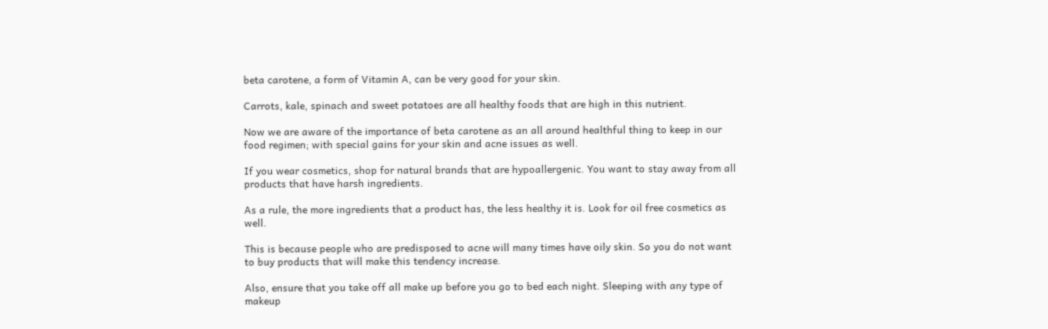beta carotene, a form of Vitamin A, can be very good for your skin.

Carrots, kale, spinach and sweet potatoes are all healthy foods that are high in this nutrient.

Now we are aware of the importance of beta carotene as an all around healthful thing to keep in our food regimen; with special gains for your skin and acne issues as well.

If you wear cosmetics, shop for natural brands that are hypoallergenic. You want to stay away from all products that have harsh ingredients.

As a rule, the more ingredients that a product has, the less healthy it is. Look for oil free cosmetics as well.

This is because people who are predisposed to acne will many times have oily skin. So you do not want to buy products that will make this tendency increase.

Also, ensure that you take off all make up before you go to bed each night. Sleeping with any type of makeup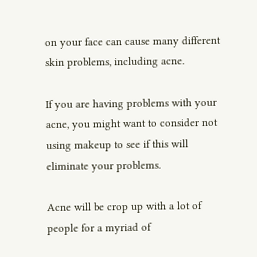on your face can cause many different skin problems, including acne.

If you are having problems with your acne, you might want to consider not using makeup to see if this will eliminate your problems.

Acne will be crop up with a lot of people for a myriad of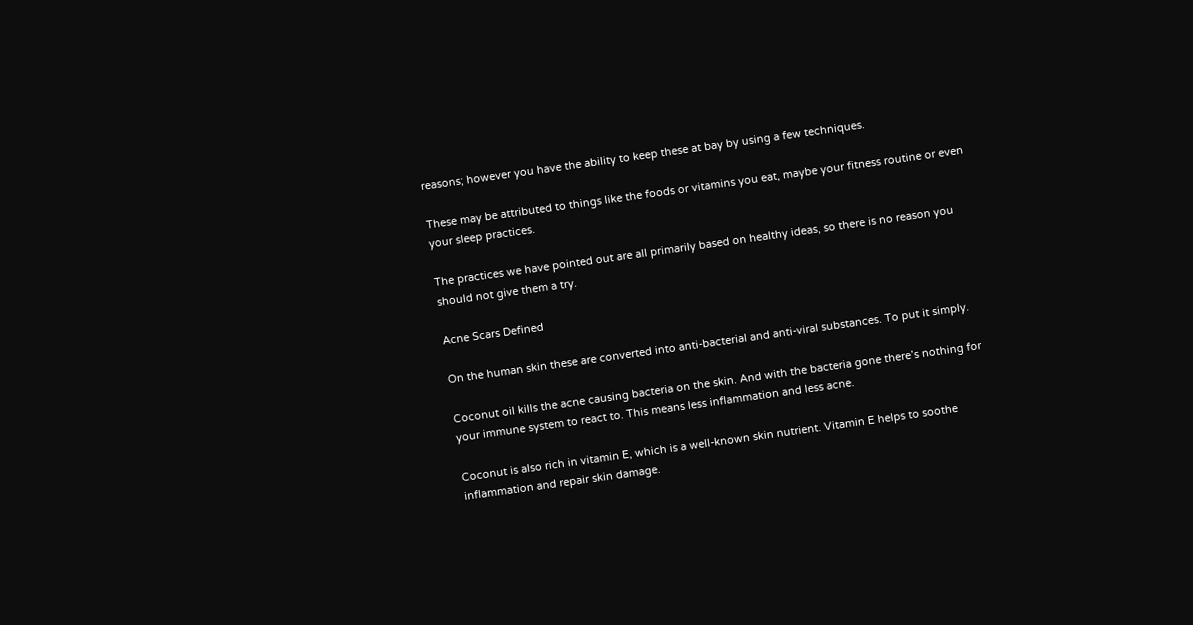reasons; however you have the ability to keep these at bay by using a few techniques.

These may be attributed to things like the foods or vitamins you eat, maybe your fitness routine or even your sleep practices.

The practices we have pointed out are all primarily based on healthy ideas, so there is no reason you should not give them a try.

Acne Scars Defined

On the human skin these are converted into anti-bacterial and anti-viral substances. To put it simply.

Coconut oil kills the acne causing bacteria on the skin. And with the bacteria gone there’s nothing for your immune system to react to. This means less inflammation and less acne.

Coconut is also rich in vitamin E, which is a well-known skin nutrient. Vitamin E helps to soothe inflammation and repair skin damage.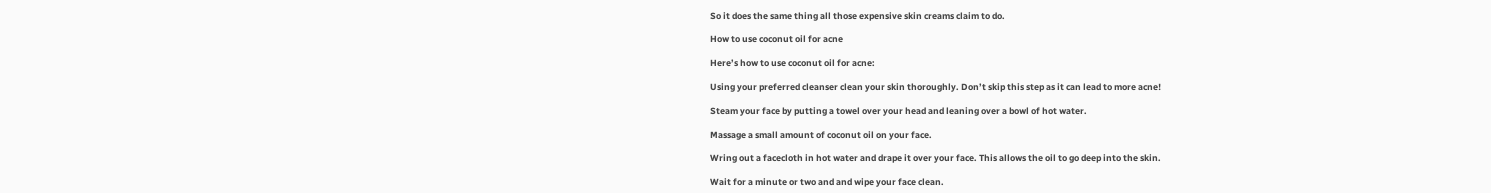So it does the same thing all those expensive skin creams claim to do.

How to use coconut oil for acne

Here’s how to use coconut oil for acne:

Using your preferred cleanser clean your skin thoroughly. Don’t skip this step as it can lead to more acne!

Steam your face by putting a towel over your head and leaning over a bowl of hot water.

Massage a small amount of coconut oil on your face.

Wring out a facecloth in hot water and drape it over your face. This allows the oil to go deep into the skin.

Wait for a minute or two and and wipe your face clean.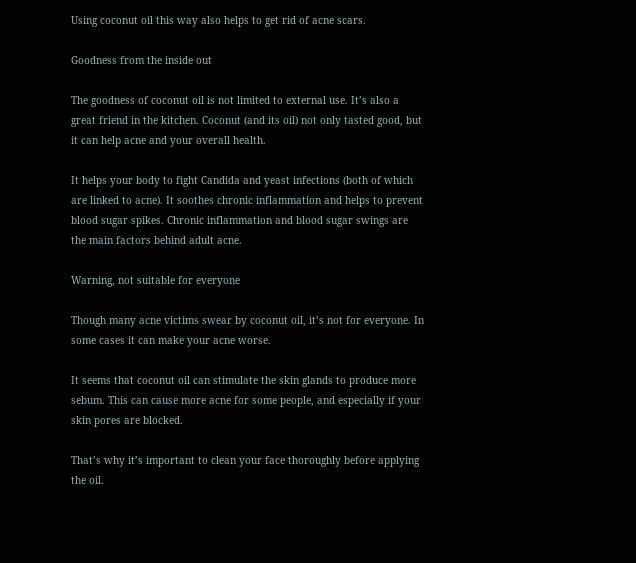Using coconut oil this way also helps to get rid of acne scars.

Goodness from the inside out

The goodness of coconut oil is not limited to external use. It’s also a great friend in the kitchen. Coconut (and its oil) not only tasted good, but it can help acne and your overall health.

It helps your body to fight Candida and yeast infections (both of which are linked to acne). It soothes chronic inflammation and helps to prevent blood sugar spikes. Chronic inflammation and blood sugar swings are the main factors behind adult acne.

Warning, not suitable for everyone

Though many acne victims swear by coconut oil, it’s not for everyone. In some cases it can make your acne worse.

It seems that coconut oil can stimulate the skin glands to produce more sebum. This can cause more acne for some people, and especially if your skin pores are blocked.

That’s why it’s important to clean your face thoroughly before applying the oil.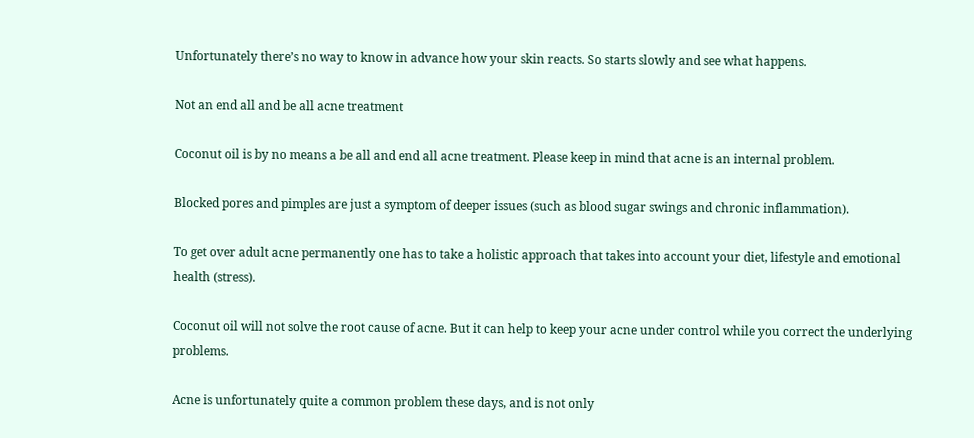Unfortunately there’s no way to know in advance how your skin reacts. So starts slowly and see what happens.

Not an end all and be all acne treatment

Coconut oil is by no means a be all and end all acne treatment. Please keep in mind that acne is an internal problem.

Blocked pores and pimples are just a symptom of deeper issues (such as blood sugar swings and chronic inflammation).

To get over adult acne permanently one has to take a holistic approach that takes into account your diet, lifestyle and emotional health (stress).

Coconut oil will not solve the root cause of acne. But it can help to keep your acne under control while you correct the underlying problems.

Acne is unfortunately quite a common problem these days, and is not only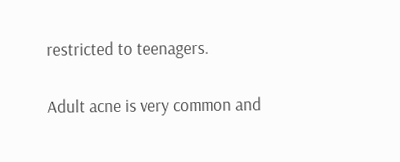restricted to teenagers.

Adult acne is very common and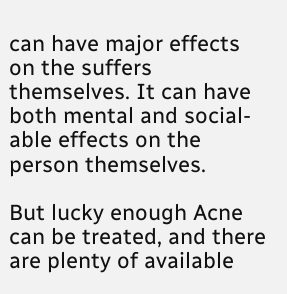can have major effects on the suffers themselves. It can have both mental and social-able effects on the person themselves.

But lucky enough Acne can be treated, and there are plenty of available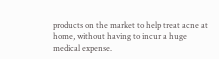products on the market to help treat acne at home, without having to incur a huge medical expense.